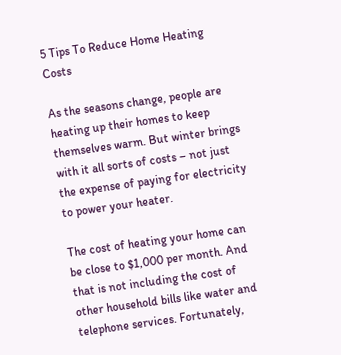5 Tips To Reduce Home Heating Costs

As the seasons change, people are heating up their homes to keep themselves warm. But winter brings with it all sorts of costs – not just the expense of paying for electricity to power your heater.

The cost of heating your home can be close to $1,000 per month. And that is not including the cost of other household bills like water and telephone services. Fortunately,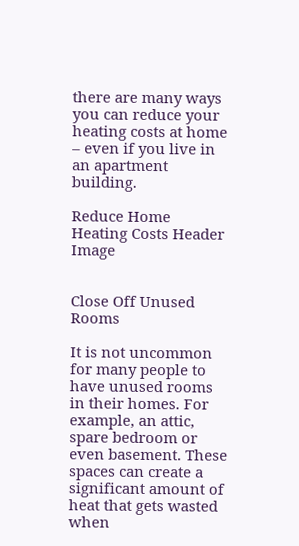there are many ways you can reduce your heating costs at home – even if you live in an apartment building.

Reduce Home Heating Costs Header Image


Close Off Unused Rooms

It is not uncommon for many people to have unused rooms in their homes. For example, an attic, spare bedroom or even basement. These spaces can create a significant amount of heat that gets wasted when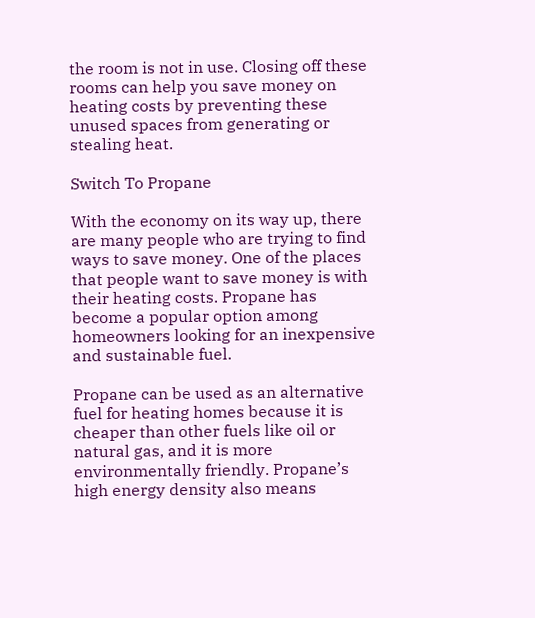the room is not in use. Closing off these rooms can help you save money on heating costs by preventing these unused spaces from generating or stealing heat.

Switch To Propane

With the economy on its way up, there are many people who are trying to find ways to save money. One of the places that people want to save money is with their heating costs. Propane has become a popular option among homeowners looking for an inexpensive and sustainable fuel.

Propane can be used as an alternative fuel for heating homes because it is cheaper than other fuels like oil or natural gas, and it is more environmentally friendly. Propane’s high energy density also means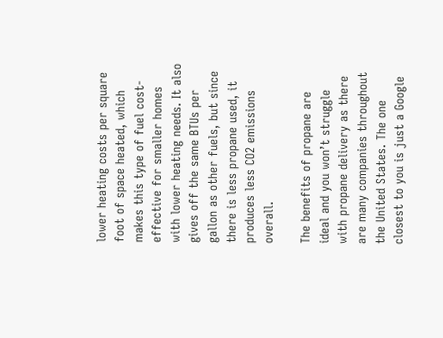lower heating costs per square foot of space heated, which makes this type of fuel cost-effective for smaller homes with lower heating needs. It also gives off the same BTUs per gallon as other fuels, but since there is less propane used, it produces less CO2 emissions overall.

The benefits of propane are ideal and you won’t struggle with propane delivery as there are many companies throughout the United States. The one closest to you is just a Google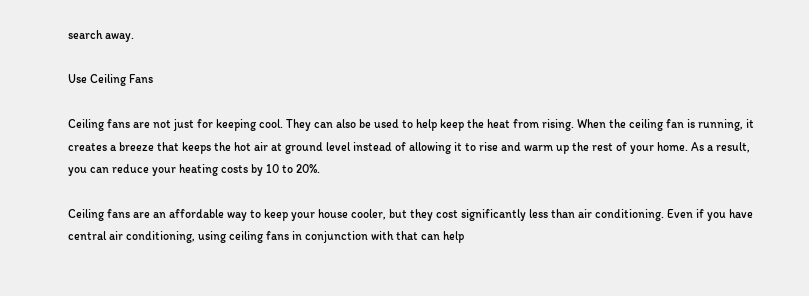search away.

Use Ceiling Fans

Ceiling fans are not just for keeping cool. They can also be used to help keep the heat from rising. When the ceiling fan is running, it creates a breeze that keeps the hot air at ground level instead of allowing it to rise and warm up the rest of your home. As a result, you can reduce your heating costs by 10 to 20%.

Ceiling fans are an affordable way to keep your house cooler, but they cost significantly less than air conditioning. Even if you have central air conditioning, using ceiling fans in conjunction with that can help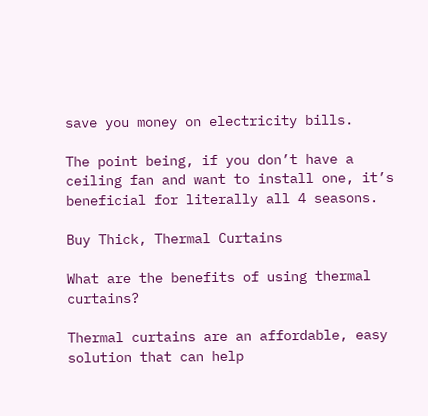save you money on electricity bills.

The point being, if you don’t have a ceiling fan and want to install one, it’s beneficial for literally all 4 seasons.

Buy Thick, Thermal Curtains

What are the benefits of using thermal curtains?

Thermal curtains are an affordable, easy solution that can help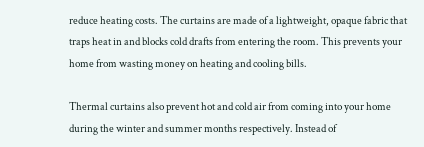reduce heating costs. The curtains are made of a lightweight, opaque fabric that traps heat in and blocks cold drafts from entering the room. This prevents your home from wasting money on heating and cooling bills.

Thermal curtains also prevent hot and cold air from coming into your home during the winter and summer months respectively. Instead of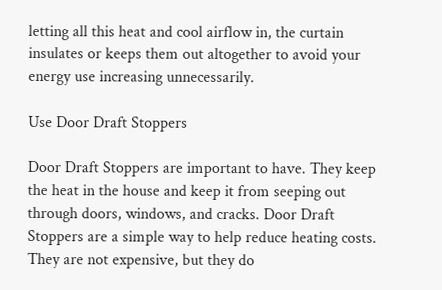letting all this heat and cool airflow in, the curtain insulates or keeps them out altogether to avoid your energy use increasing unnecessarily.

Use Door Draft Stoppers

Door Draft Stoppers are important to have. They keep the heat in the house and keep it from seeping out through doors, windows, and cracks. Door Draft Stoppers are a simple way to help reduce heating costs. They are not expensive, but they do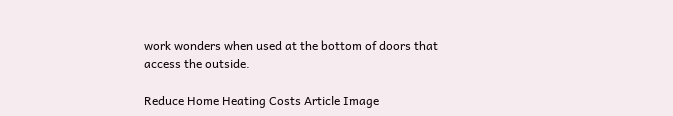work wonders when used at the bottom of doors that access the outside.

Reduce Home Heating Costs Article Image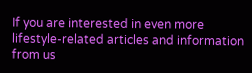If you are interested in even more lifestyle-related articles and information from us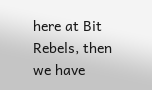here at Bit Rebels, then we have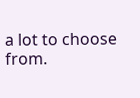a lot to choose from.